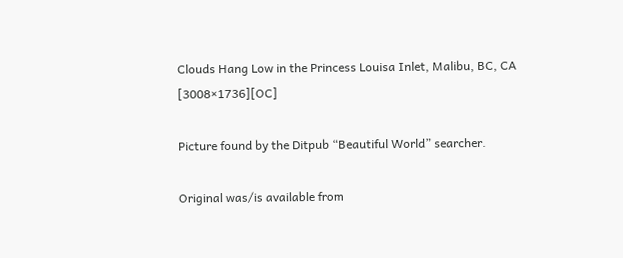Clouds Hang Low in the Princess Louisa Inlet, Malibu, BC, CA [3008×1736][OC]

Picture found by the Ditpub “Beautiful World” searcher.

Original was/is available from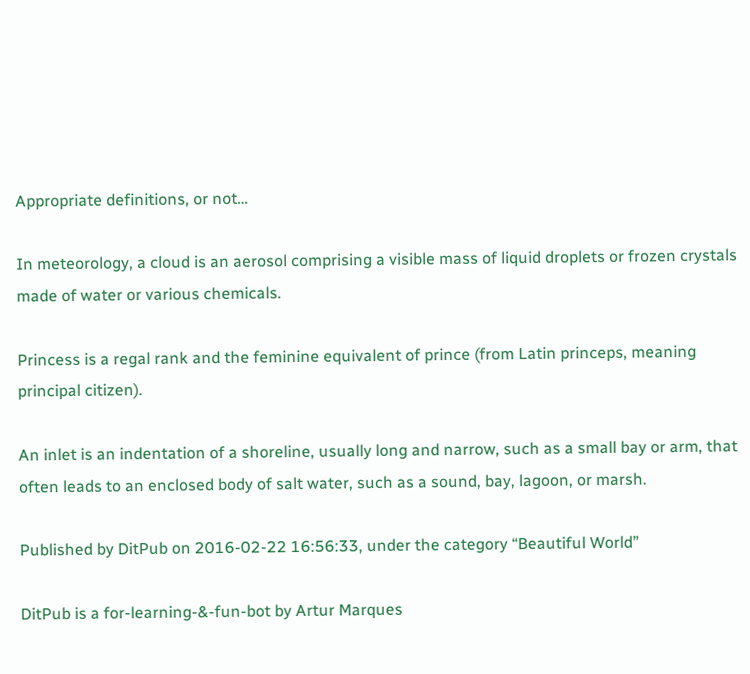Appropriate definitions, or not…

In meteorology, a cloud is an aerosol comprising a visible mass of liquid droplets or frozen crystals made of water or various chemicals.

Princess is a regal rank and the feminine equivalent of prince (from Latin princeps, meaning principal citizen).

An inlet is an indentation of a shoreline, usually long and narrow, such as a small bay or arm, that often leads to an enclosed body of salt water, such as a sound, bay, lagoon, or marsh.

Published by DitPub on 2016-02-22 16:56:33, under the category “Beautiful World”

DitPub is a for-learning-&-fun-bot by Artur Marques